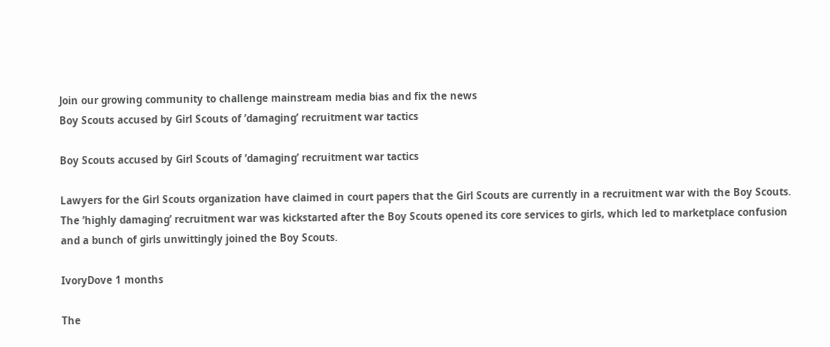Join our growing community to challenge mainstream media bias and fix the news
Boy Scouts accused by Girl Scouts of ’damaging’ recruitment war tactics

Boy Scouts accused by Girl Scouts of ’damaging’ recruitment war tactics

Lawyers for the Girl Scouts organization have claimed in court papers that the Girl Scouts are currently in a recruitment war with the Boy Scouts. The ’highly damaging’ recruitment war was kickstarted after the Boy Scouts opened its core services to girls, which led to marketplace confusion and a bunch of girls unwittingly joined the Boy Scouts.

IvoryDove 1 months

The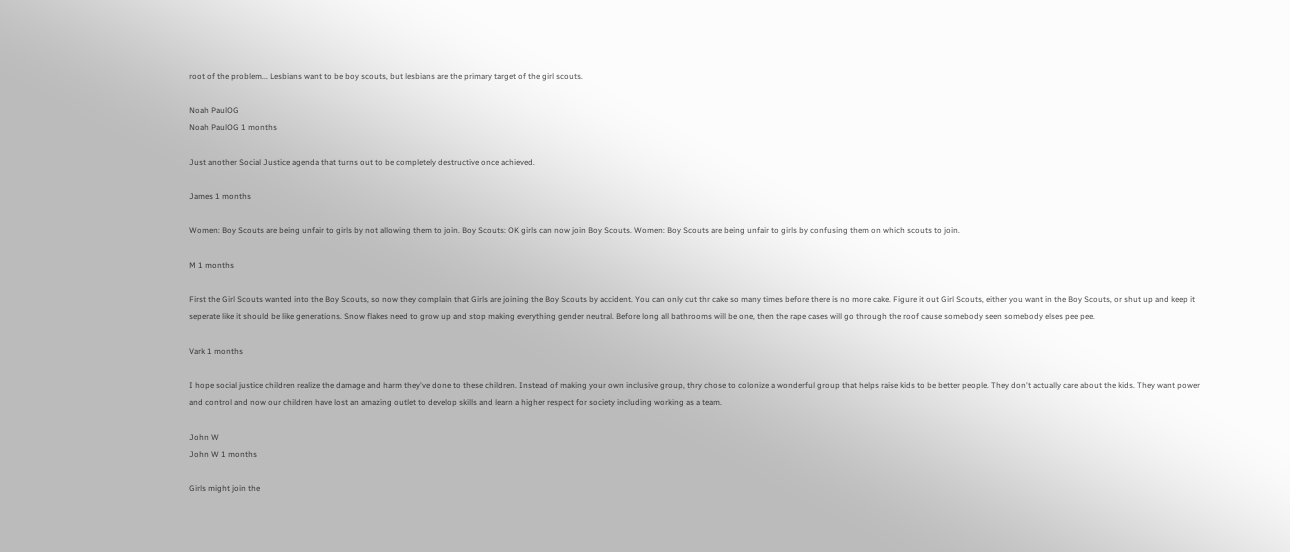root of the problem... Lesbians want to be boy scouts, but lesbians are the primary target of the girl scouts.

Noah PaulOG
Noah PaulOG 1 months

Just another Social Justice agenda that turns out to be completely destructive once achieved.

James 1 months

Women: Boy Scouts are being unfair to girls by not allowing them to join. Boy Scouts: OK girls can now join Boy Scouts. Women: Boy Scouts are being unfair to girls by confusing them on which scouts to join.

M 1 months

First the Girl Scouts wanted into the Boy Scouts, so now they complain that Girls are joining the Boy Scouts by accident. You can only cut thr cake so many times before there is no more cake. Figure it out Girl Scouts, either you want in the Boy Scouts, or shut up and keep it seperate like it should be like generations. Snow flakes need to grow up and stop making everything gender neutral. Before long all bathrooms will be one, then the rape cases will go through the roof cause somebody seen somebody elses pee pee.

Vark 1 months

I hope social justice children realize the damage and harm they've done to these children. Instead of making your own inclusive group, thry chose to colonize a wonderful group that helps raise kids to be better people. They don't actually care about the kids. They want power and control and now our children have lost an amazing outlet to develop skills and learn a higher respect for society including working as a team.

John W
John W 1 months

Girls might join the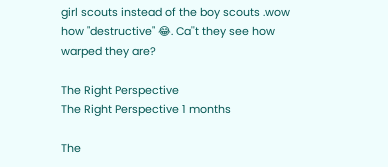girl scouts instead of the boy scouts .wow how "destructive" 😂. Ca''t they see how warped they are?

The Right Perspective
The Right Perspective 1 months

The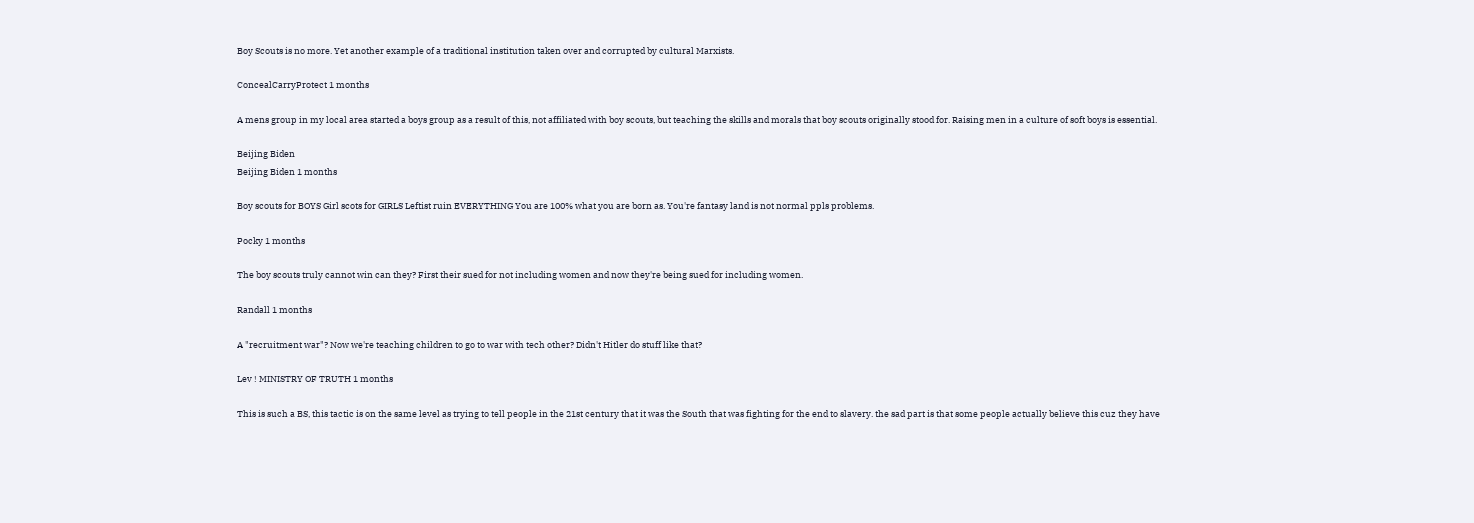Boy Scouts is no more. Yet another example of a traditional institution taken over and corrupted by cultural Marxists.

ConcealCarryProtect 1 months

A mens group in my local area started a boys group as a result of this, not affiliated with boy scouts, but teaching the skills and morals that boy scouts originally stood for. Raising men in a culture of soft boys is essential.

Beijing Biden
Beijing Biden 1 months

Boy scouts for BOYS Girl scots for GIRLS Leftist ruin EVERYTHING You are 100% what you are born as. You're fantasy land is not normal ppls problems.

Pocky 1 months

The boy scouts truly cannot win can they? First their sued for not including women and now they're being sued for including women.

Randall 1 months

A "recruitment war"? Now we're teaching children to go to war with tech other? Didn't Hitler do stuff like that?

Lev ! MINISTRY OF TRUTH 1 months

This is such a BS, this tactic is on the same level as trying to tell people in the 21st century that it was the South that was fighting for the end to slavery. the sad part is that some people actually believe this cuz they have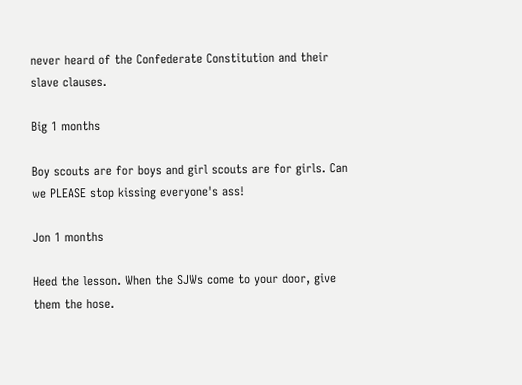never heard of the Confederate Constitution and their slave clauses.

Big 1 months

Boy scouts are for boys and girl scouts are for girls. Can we PLEASE stop kissing everyone's ass!

Jon 1 months

Heed the lesson. When the SJWs come to your door, give them the hose.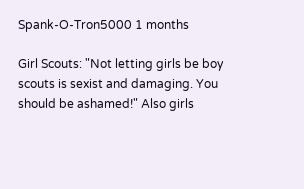Spank-O-Tron5000 1 months

Girl Scouts: "Not letting girls be boy scouts is sexist and damaging. You should be ashamed!" Also girls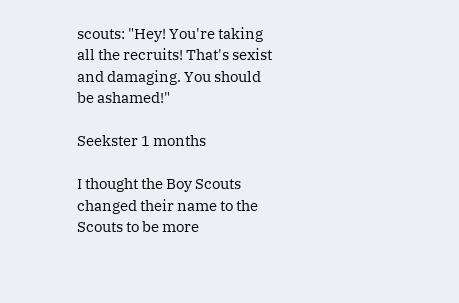scouts: "Hey! You're taking all the recruits! That's sexist and damaging. You should be ashamed!"

Seekster 1 months

I thought the Boy Scouts changed their name to the Scouts to be more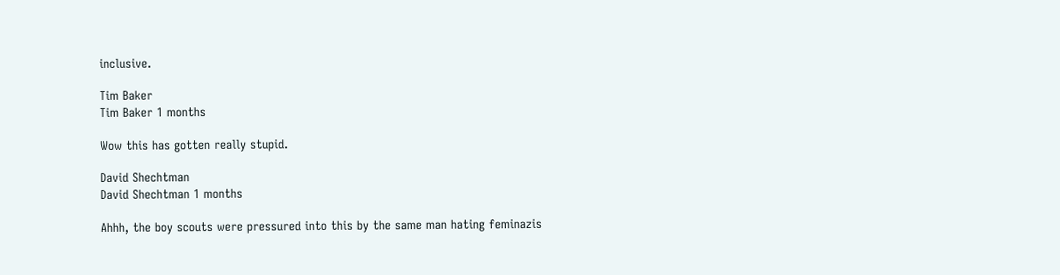inclusive.

Tim Baker
Tim Baker 1 months

Wow this has gotten really stupid.

David Shechtman
David Shechtman 1 months

Ahhh, the boy scouts were pressured into this by the same man hating feminazis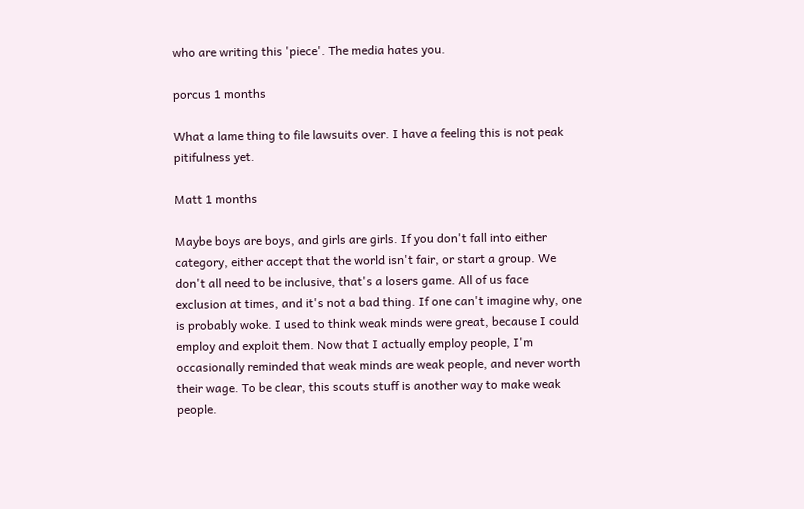who are writing this 'piece'. The media hates you.

porcus 1 months

What a lame thing to file lawsuits over. I have a feeling this is not peak pitifulness yet.

Matt 1 months

Maybe boys are boys, and girls are girls. If you don't fall into either category, either accept that the world isn't fair, or start a group. We don't all need to be inclusive, that's a losers game. All of us face exclusion at times, and it's not a bad thing. If one can't imagine why, one is probably woke. I used to think weak minds were great, because I could employ and exploit them. Now that I actually employ people, I'm occasionally reminded that weak minds are weak people, and never worth their wage. To be clear, this scouts stuff is another way to make weak people.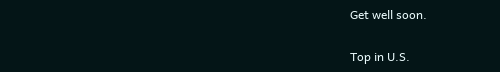Get well soon.

Top in U.S.